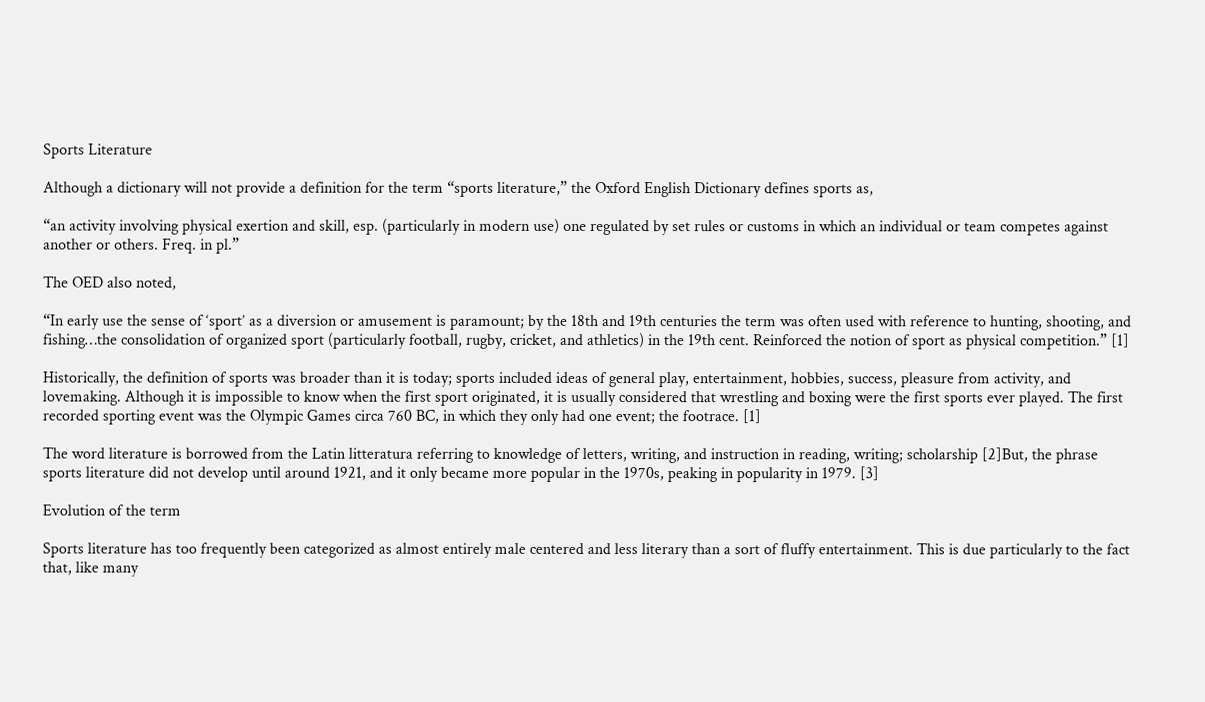Sports Literature

Although a dictionary will not provide a definition for the term “sports literature,” the Oxford English Dictionary defines sports as,

“an activity involving physical exertion and skill, esp. (particularly in modern use) one regulated by set rules or customs in which an individual or team competes against another or others. Freq. in pl.”

The OED also noted,

“In early use the sense of ‘sport’ as a diversion or amusement is paramount; by the 18th and 19th centuries the term was often used with reference to hunting, shooting, and fishing…the consolidation of organized sport (particularly football, rugby, cricket, and athletics) in the 19th cent. Reinforced the notion of sport as physical competition.” [1]

Historically, the definition of sports was broader than it is today; sports included ideas of general play, entertainment, hobbies, success, pleasure from activity, and lovemaking. Although it is impossible to know when the first sport originated, it is usually considered that wrestling and boxing were the first sports ever played. The first recorded sporting event was the Olympic Games circa 760 BC, in which they only had one event; the footrace. [1]

The word literature is borrowed from the Latin litteratura referring to knowledge of letters, writing, and instruction in reading, writing; scholarship [2]But, the phrase sports literature did not develop until around 1921, and it only became more popular in the 1970s, peaking in popularity in 1979. [3]

Evolution of the term

Sports literature has too frequently been categorized as almost entirely male centered and less literary than a sort of fluffy entertainment. This is due particularly to the fact that, like many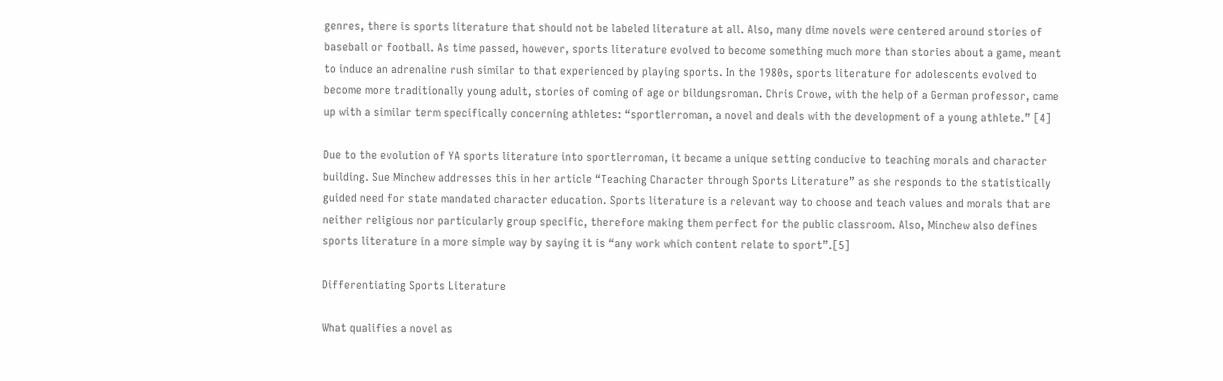genres, there is sports literature that should not be labeled literature at all. Also, many dime novels were centered around stories of baseball or football. As time passed, however, sports literature evolved to become something much more than stories about a game, meant to induce an adrenaline rush similar to that experienced by playing sports. In the 1980s, sports literature for adolescents evolved to become more traditionally young adult, stories of coming of age or bildungsroman. Chris Crowe, with the help of a German professor, came up with a similar term specifically concerning athletes: “sportlerroman, a novel and deals with the development of a young athlete.” [4]

Due to the evolution of YA sports literature into sportlerroman, it became a unique setting conducive to teaching morals and character building. Sue Minchew addresses this in her article “Teaching Character through Sports Literature” as she responds to the statistically guided need for state mandated character education. Sports literature is a relevant way to choose and teach values and morals that are neither religious nor particularly group specific, therefore making them perfect for the public classroom. Also, Minchew also defines sports literature in a more simple way by saying it is “any work which content relate to sport”.[5]

Differentiating Sports Literature

What qualifies a novel as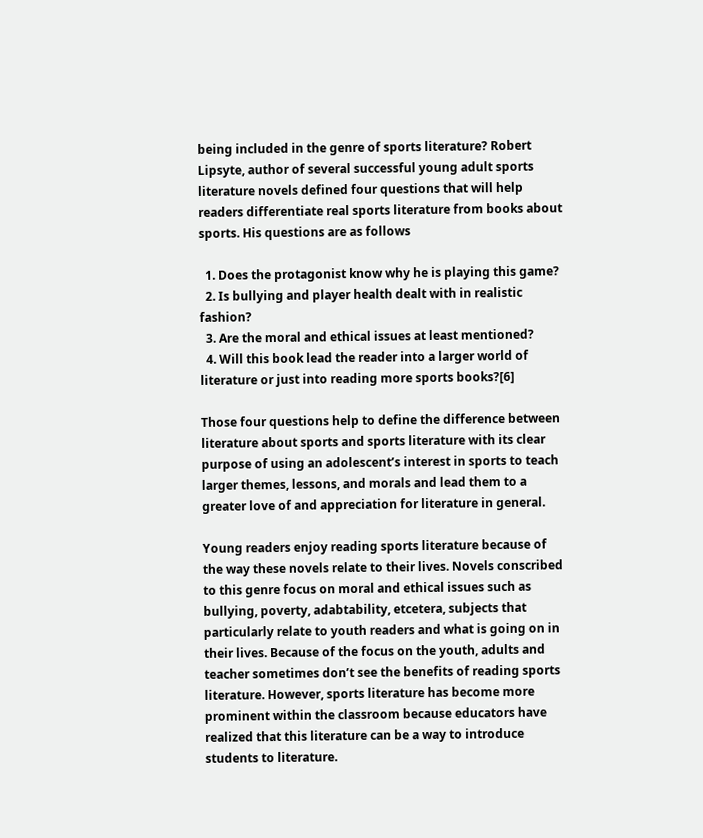being included in the genre of sports literature? Robert Lipsyte, author of several successful young adult sports literature novels defined four questions that will help readers differentiate real sports literature from books about sports. His questions are as follows

  1. Does the protagonist know why he is playing this game?
  2. Is bullying and player health dealt with in realistic fashion?
  3. Are the moral and ethical issues at least mentioned?
  4. Will this book lead the reader into a larger world of literature or just into reading more sports books?[6]

Those four questions help to define the difference between literature about sports and sports literature with its clear purpose of using an adolescent’s interest in sports to teach larger themes, lessons, and morals and lead them to a greater love of and appreciation for literature in general.

Young readers enjoy reading sports literature because of the way these novels relate to their lives. Novels conscribed to this genre focus on moral and ethical issues such as bullying, poverty, adabtability, etcetera, subjects that particularly relate to youth readers and what is going on in their lives. Because of the focus on the youth, adults and teacher sometimes don’t see the benefits of reading sports literature. However, sports literature has become more prominent within the classroom because educators have realized that this literature can be a way to introduce students to literature.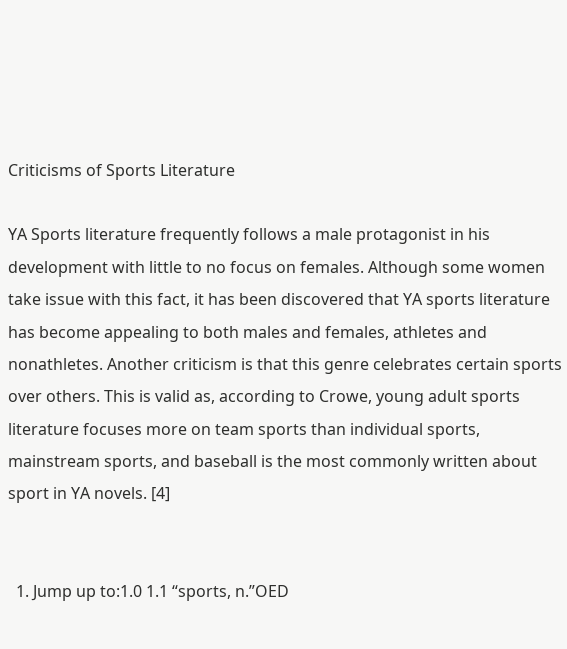Criticisms of Sports Literature

YA Sports literature frequently follows a male protagonist in his development with little to no focus on females. Although some women take issue with this fact, it has been discovered that YA sports literature has become appealing to both males and females, athletes and nonathletes. Another criticism is that this genre celebrates certain sports over others. This is valid as, according to Crowe, young adult sports literature focuses more on team sports than individual sports, mainstream sports, and baseball is the most commonly written about sport in YA novels. [4]


  1. Jump up to:1.0 1.1 “sports, n.”OED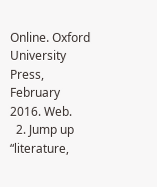Online. Oxford University Press, February 2016. Web.
  2. Jump up “literature,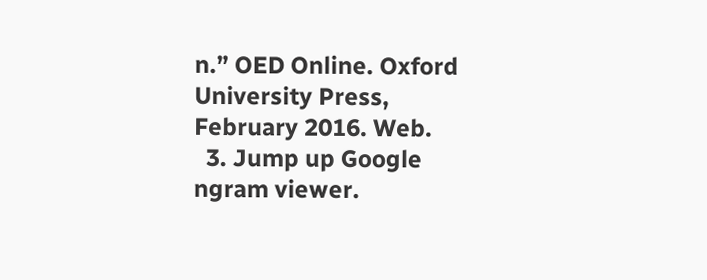n.” OED Online. Oxford University Press, February 2016. Web.
  3. Jump up Google ngram viewer.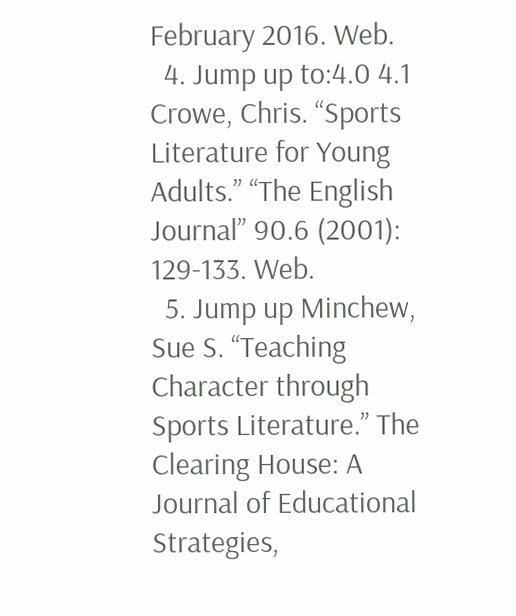February 2016. Web.
  4. Jump up to:4.0 4.1 Crowe, Chris. “Sports Literature for Young Adults.” “The English Journal” 90.6 (2001): 129-133. Web.
  5. Jump up Minchew, Sue S. “Teaching Character through Sports Literature.” The Clearing House: A Journal of Educational Strategies,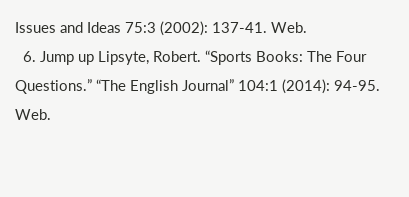Issues and Ideas 75:3 (2002): 137-41. Web.
  6. Jump up Lipsyte, Robert. “Sports Books: The Four Questions.” “The English Journal” 104:1 (2014): 94-95. Web.